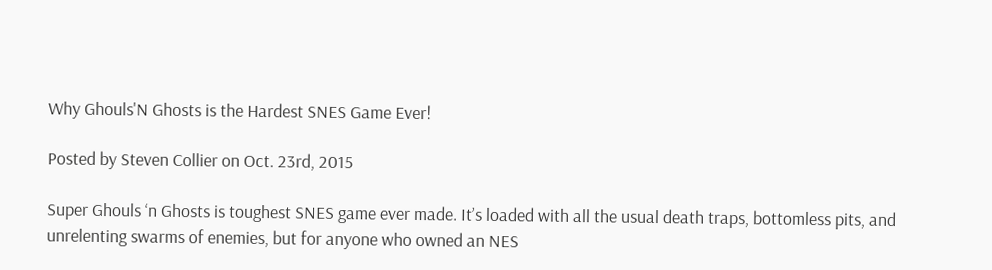Why Ghouls'N Ghosts is the Hardest SNES Game Ever!

Posted by Steven Collier on Oct. 23rd, 2015

Super Ghouls ‘n Ghosts is toughest SNES game ever made. It’s loaded with all the usual death traps, bottomless pits, and unrelenting swarms of enemies, but for anyone who owned an NES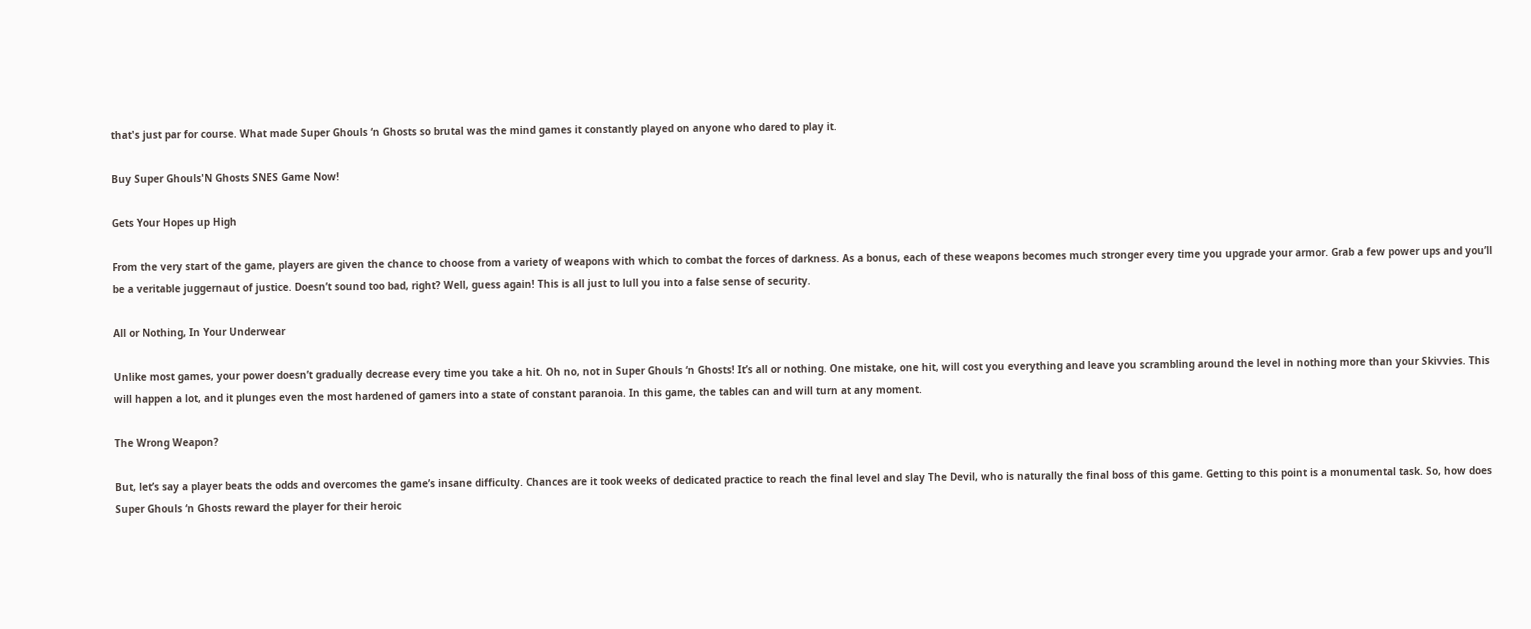that's just par for course. What made Super Ghouls ‘n Ghosts so brutal was the mind games it constantly played on anyone who dared to play it.

Buy Super Ghouls'N Ghosts SNES Game Now!

Gets Your Hopes up High

From the very start of the game, players are given the chance to choose from a variety of weapons with which to combat the forces of darkness. As a bonus, each of these weapons becomes much stronger every time you upgrade your armor. Grab a few power ups and you’ll be a veritable juggernaut of justice. Doesn’t sound too bad, right? Well, guess again! This is all just to lull you into a false sense of security.

All or Nothing, In Your Underwear

Unlike most games, your power doesn’t gradually decrease every time you take a hit. Oh no, not in Super Ghouls ‘n Ghosts! It’s all or nothing. One mistake, one hit, will cost you everything and leave you scrambling around the level in nothing more than your Skivvies. This will happen a lot, and it plunges even the most hardened of gamers into a state of constant paranoia. In this game, the tables can and will turn at any moment.

The Wrong Weapon?

But, let’s say a player beats the odds and overcomes the game’s insane difficulty. Chances are it took weeks of dedicated practice to reach the final level and slay The Devil, who is naturally the final boss of this game. Getting to this point is a monumental task. So, how does Super Ghouls ‘n Ghosts reward the player for their heroic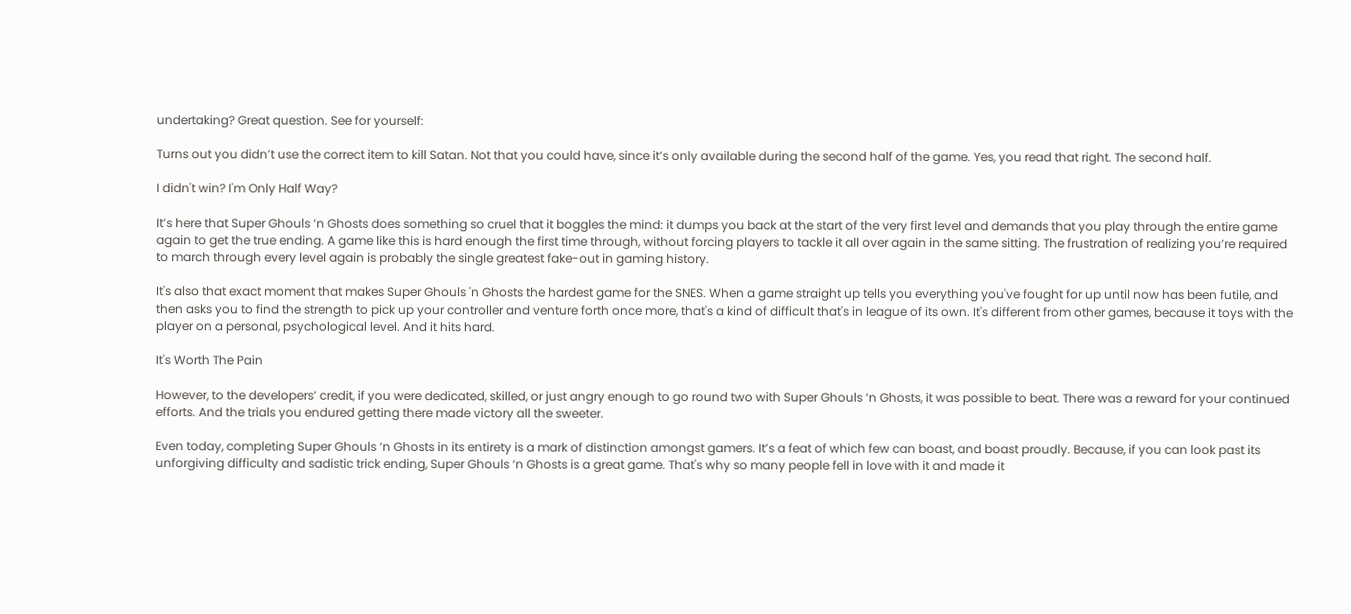undertaking? Great question. See for yourself:

Turns out you didn’t use the correct item to kill Satan. Not that you could have, since it’s only available during the second half of the game. Yes, you read that right. The second half.

I didn't win? I'm Only Half Way?

It’s here that Super Ghouls ‘n Ghosts does something so cruel that it boggles the mind: it dumps you back at the start of the very first level and demands that you play through the entire game again to get the true ending. A game like this is hard enough the first time through, without forcing players to tackle it all over again in the same sitting. The frustration of realizing you’re required to march through every level again is probably the single greatest fake-out in gaming history.

It's also that exact moment that makes Super Ghouls 'n Ghosts the hardest game for the SNES. When a game straight up tells you everything you've fought for up until now has been futile, and then asks you to find the strength to pick up your controller and venture forth once more, that's a kind of difficult that's in league of its own. It's different from other games, because it toys with the player on a personal, psychological level. And it hits hard.

It's Worth The Pain

However, to the developers’ credit, if you were dedicated, skilled, or just angry enough to go round two with Super Ghouls ‘n Ghosts, it was possible to beat. There was a reward for your continued efforts. And the trials you endured getting there made victory all the sweeter.

Even today, completing Super Ghouls ‘n Ghosts in its entirety is a mark of distinction amongst gamers. It’s a feat of which few can boast, and boast proudly. Because, if you can look past its unforgiving difficulty and sadistic trick ending, Super Ghouls ‘n Ghosts is a great game. That's why so many people fell in love with it and made it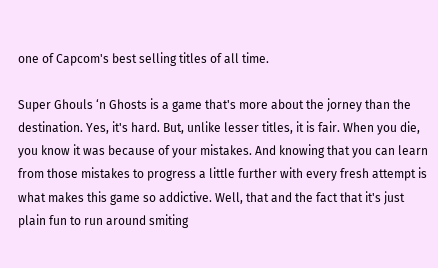one of Capcom's best selling titles of all time.

Super Ghouls ‘n Ghosts is a game that's more about the jorney than the destination. Yes, it's hard. But, unlike lesser titles, it is fair. When you die, you know it was because of your mistakes. And knowing that you can learn from those mistakes to progress a little further with every fresh attempt is what makes this game so addictive. Well, that and the fact that it's just plain fun to run around smiting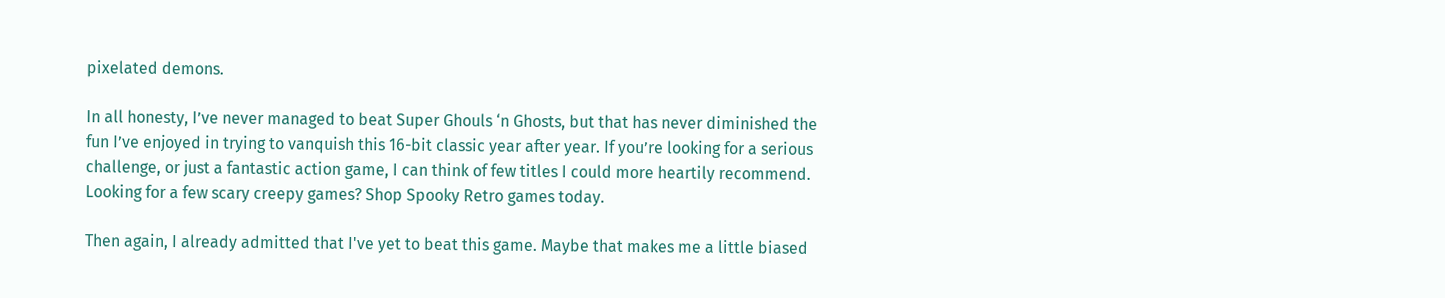pixelated demons.

In all honesty, I’ve never managed to beat Super Ghouls ‘n Ghosts, but that has never diminished the fun I’ve enjoyed in trying to vanquish this 16-bit classic year after year. If you’re looking for a serious challenge, or just a fantastic action game, I can think of few titles I could more heartily recommend. Looking for a few scary creepy games? Shop Spooky Retro games today.

Then again, I already admitted that I've yet to beat this game. Maybe that makes me a little biased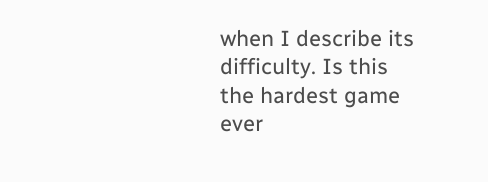when I describe its difficulty. Is this the hardest game ever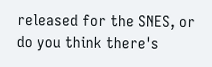released for the SNES, or do you think there's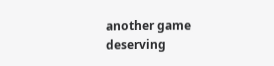another game deserving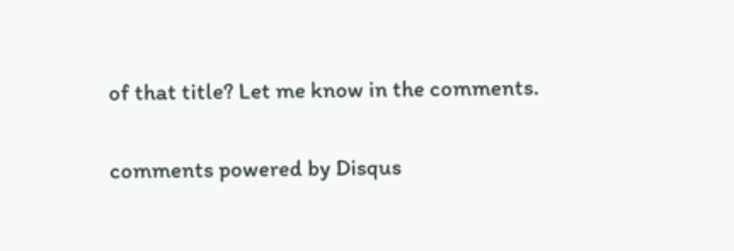of that title? Let me know in the comments.

comments powered by Disqus